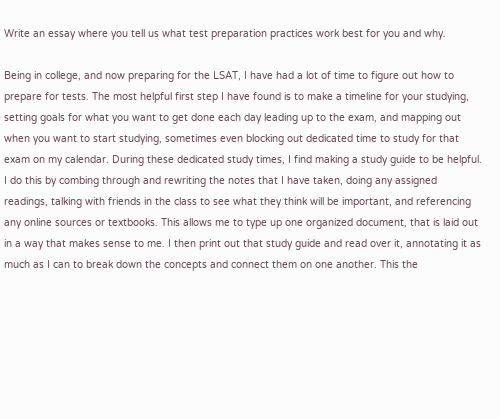Write an essay where you tell us what test preparation practices work best for you and why.

Being in college, and now preparing for the LSAT, I have had a lot of time to figure out how to prepare for tests. The most helpful first step I have found is to make a timeline for your studying, setting goals for what you want to get done each day leading up to the exam, and mapping out when you want to start studying, sometimes even blocking out dedicated time to study for that exam on my calendar. During these dedicated study times, I find making a study guide to be helpful. I do this by combing through and rewriting the notes that I have taken, doing any assigned readings, talking with friends in the class to see what they think will be important, and referencing any online sources or textbooks. This allows me to type up one organized document, that is laid out in a way that makes sense to me. I then print out that study guide and read over it, annotating it as much as I can to break down the concepts and connect them on one another. This the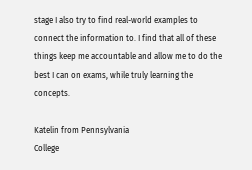stage I also try to find real-world examples to connect the information to. I find that all of these things keep me accountable and allow me to do the best I can on exams, while truly learning the concepts.

Katelin from Pennsylvania
College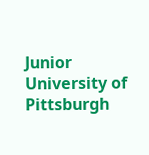Junior
University of Pittsburgh